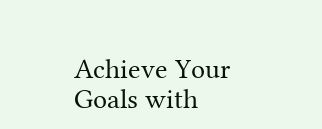Achieve Your Goals with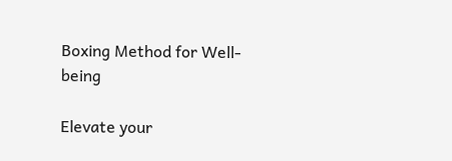Boxing Method for Well-being

Elevate your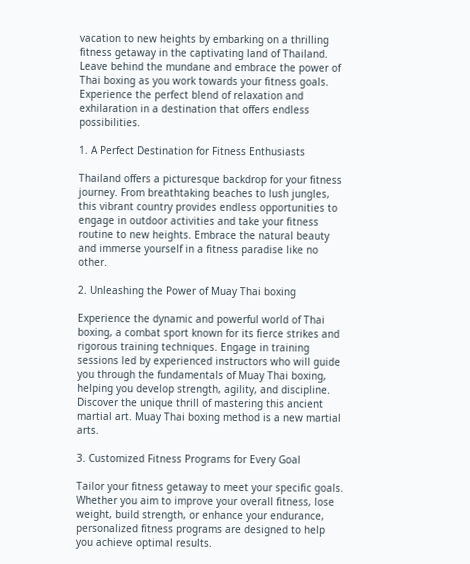vacation to new heights by embarking on a thrilling fitness getaway in the captivating land of Thailand. Leave behind the mundane and embrace the power of Thai boxing as you work towards your fitness goals. Experience the perfect blend of relaxation and exhilaration in a destination that offers endless possibilities.

1. A Perfect Destination for Fitness Enthusiasts

Thailand offers a picturesque backdrop for your fitness journey. From breathtaking beaches to lush jungles, this vibrant country provides endless opportunities to engage in outdoor activities and take your fitness routine to new heights. Embrace the natural beauty and immerse yourself in a fitness paradise like no other.

2. Unleashing the Power of Muay Thai boxing

Experience the dynamic and powerful world of Thai boxing, a combat sport known for its fierce strikes and rigorous training techniques. Engage in training sessions led by experienced instructors who will guide you through the fundamentals of Muay Thai boxing, helping you develop strength, agility, and discipline. Discover the unique thrill of mastering this ancient martial art. Muay Thai boxing method is a new martial arts.

3. Customized Fitness Programs for Every Goal

Tailor your fitness getaway to meet your specific goals. Whether you aim to improve your overall fitness, lose weight, build strength, or enhance your endurance, personalized fitness programs are designed to help you achieve optimal results.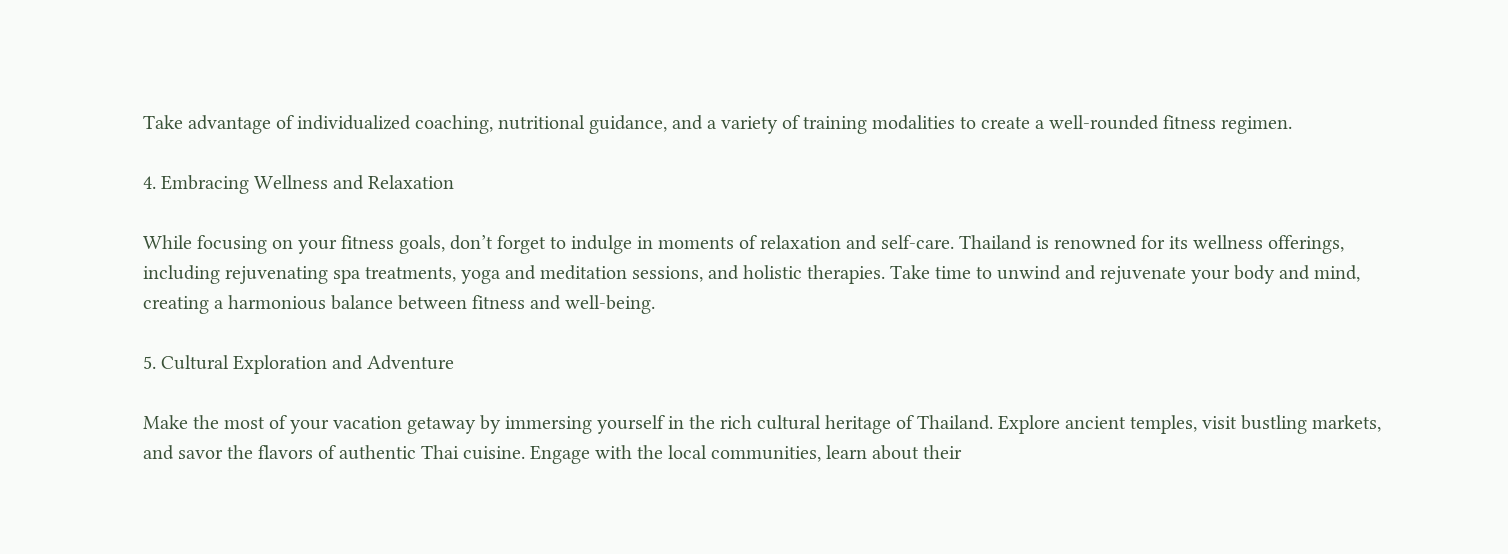Take advantage of individualized coaching, nutritional guidance, and a variety of training modalities to create a well-rounded fitness regimen.

4. Embracing Wellness and Relaxation

While focusing on your fitness goals, don’t forget to indulge in moments of relaxation and self-care. Thailand is renowned for its wellness offerings, including rejuvenating spa treatments, yoga and meditation sessions, and holistic therapies. Take time to unwind and rejuvenate your body and mind, creating a harmonious balance between fitness and well-being.

5. Cultural Exploration and Adventure

Make the most of your vacation getaway by immersing yourself in the rich cultural heritage of Thailand. Explore ancient temples, visit bustling markets, and savor the flavors of authentic Thai cuisine. Engage with the local communities, learn about their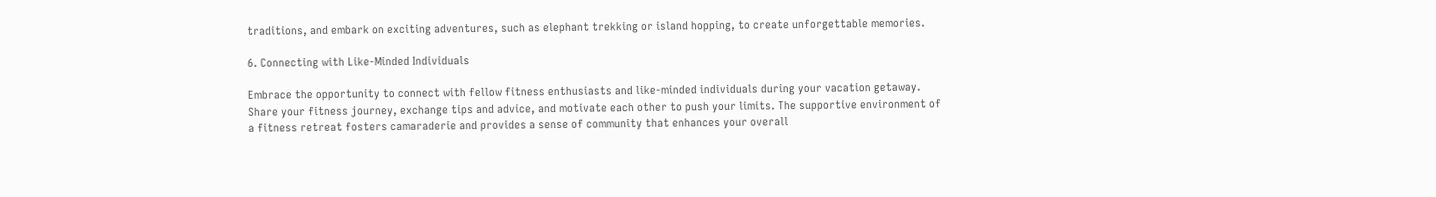traditions, and embark on exciting adventures, such as elephant trekking or island hopping, to create unforgettable memories.

6. Connecting with Like-Minded Individuals

Embrace the opportunity to connect with fellow fitness enthusiasts and like-minded individuals during your vacation getaway. Share your fitness journey, exchange tips and advice, and motivate each other to push your limits. The supportive environment of a fitness retreat fosters camaraderie and provides a sense of community that enhances your overall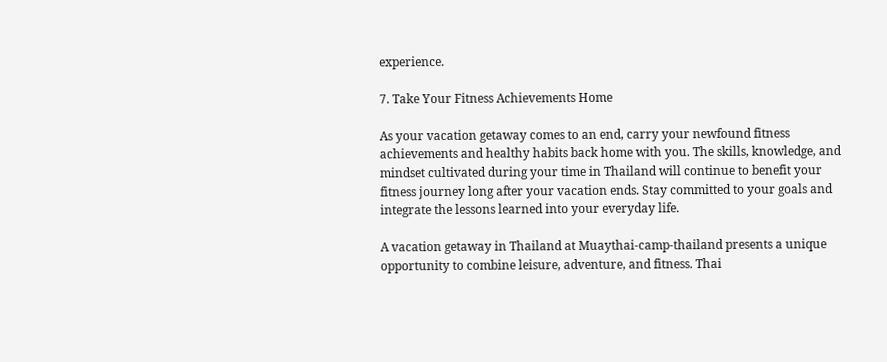experience.

7. Take Your Fitness Achievements Home

As your vacation getaway comes to an end, carry your newfound fitness achievements and healthy habits back home with you. The skills, knowledge, and mindset cultivated during your time in Thailand will continue to benefit your fitness journey long after your vacation ends. Stay committed to your goals and integrate the lessons learned into your everyday life.

A vacation getaway in Thailand at Muaythai-camp-thailand presents a unique opportunity to combine leisure, adventure, and fitness. Thai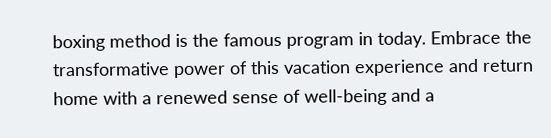boxing method is the famous program in today. Embrace the transformative power of this vacation experience and return home with a renewed sense of well-being and a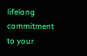lifelong commitment to your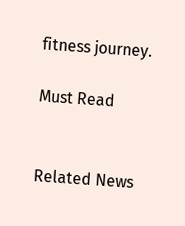fitness journey.

Must Read


Related News